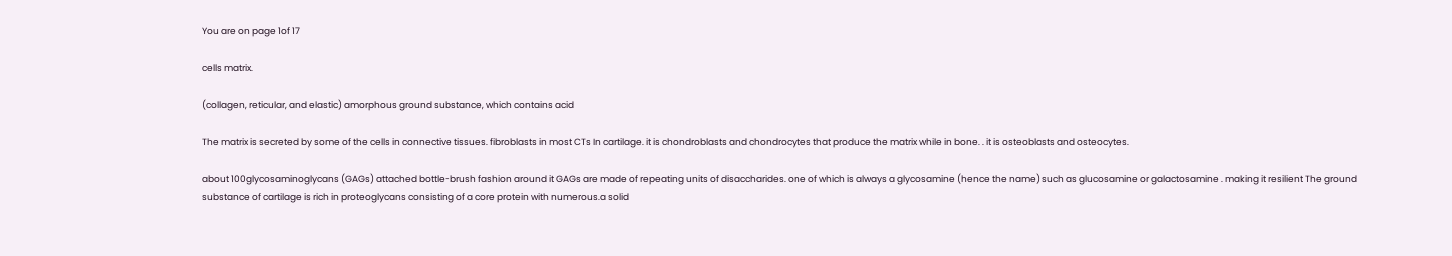You are on page 1of 17

cells matrix.

(collagen, reticular, and elastic) amorphous ground substance, which contains acid

The matrix is secreted by some of the cells in connective tissues. fibroblasts in most CTs In cartilage. it is chondroblasts and chondrocytes that produce the matrix while in bone. . it is osteoblasts and osteocytes.

about 100glycosaminoglycans (GAGs) attached bottle-brush fashion around it GAGs are made of repeating units of disaccharides. one of which is always a glycosamine (hence the name) such as glucosamine or galactosamine . making it resilient The ground substance of cartilage is rich in proteoglycans consisting of a core protein with numerous.a solid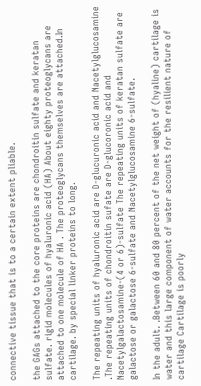connective tissue that is to a certain extent pliable.

the GAGs attached to the core proteins are chondroitin sulfate and keratan sulfate. rigid molecules of hyaluronic acid (HA) About eighty proteoglycans are attached to one molecule of HA . The proteoglycans themselves are attached.In cartilage. by special linker proteins to long.

The repeating units of hyaluronic acid are D-glucuronic acid and Nacetylglucosamine .The repeating units of chondroitin sufate are D-glucoronic acid and Nacetylgalactosamine-(4 or 6)-sulfate The repeating units of keratan sulfate are galactose or galactose 6-sulfate and Nacetylglucosamine 6-sulfate.

In the adult. .Between 60 and 80 percent of the net weight of (hyaline) cartilage is water and this large component of water accounts for the resilient nature of cartilage Cartilage is poorly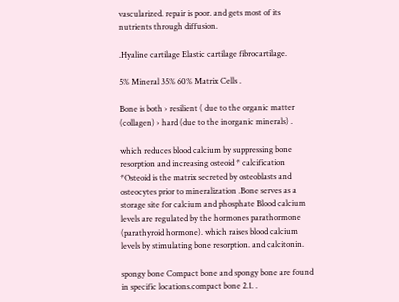vascularized. repair is poor. and gets most of its nutrients through diffusion.

.Hyaline cartilage Elastic cartilage fibrocartilage.

5% Mineral 35% 60% Matrix Cells .

Bone is both › resilient ( due to the organic matter (collagen) › hard (due to the inorganic minerals) .

which reduces blood calcium by suppressing bone resorption and increasing osteoid * calcification *Osteoid is the matrix secreted by osteoblasts and osteocytes prior to mineralization .Bone serves as a storage site for calcium and phosphate Blood calcium levels are regulated by the hormones parathormone (parathyroid hormone). which raises blood calcium levels by stimulating bone resorption. and calcitonin.

spongy bone Compact bone and spongy bone are found in specific locations.compact bone 2.1. .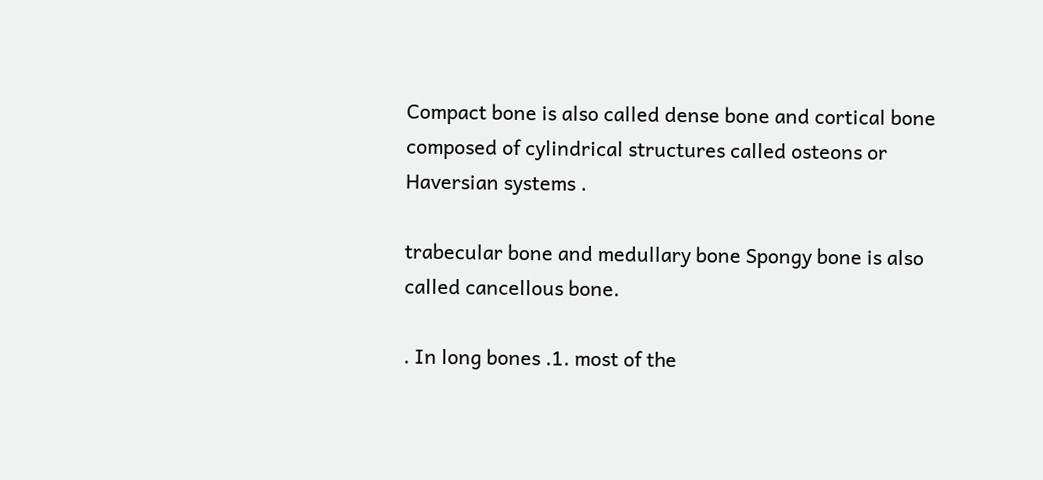Compact bone is also called dense bone and cortical bone composed of cylindrical structures called osteons or Haversian systems .

trabecular bone and medullary bone Spongy bone is also called cancellous bone.

. In long bones .1. most of the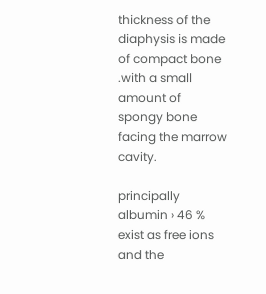thickness of the diaphysis is made of compact bone .with a small amount of spongy bone facing the marrow cavity.

principally albumin › 46 % exist as free ions and the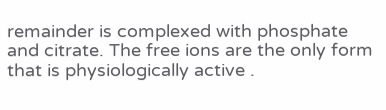remainder is complexed with phosphate and citrate. The free ions are the only form that is physiologically active .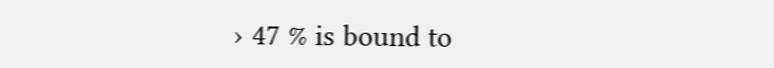› 47 % is bound to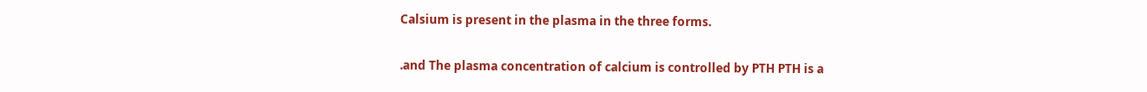Calsium is present in the plasma in the three forms.

.and The plasma concentration of calcium is controlled by PTH PTH is a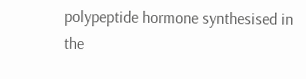polypeptide hormone synthesised in the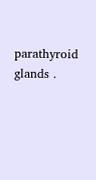parathyroid glands .